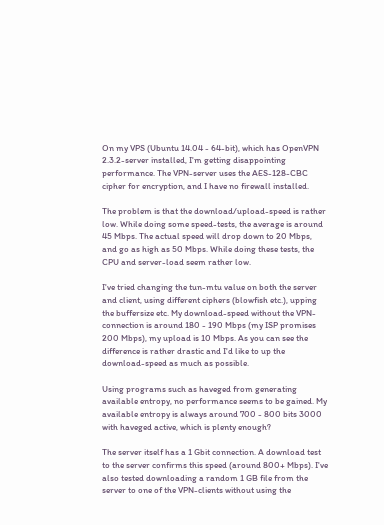On my VPS (Ubuntu 14.04 - 64-bit), which has OpenVPN 2.3.2-server installed, I'm getting disappointing performance. The VPN-server uses the AES-128-CBC cipher for encryption, and I have no firewall installed.

The problem is that the download/upload-speed is rather low. While doing some speed-tests, the average is around 45 Mbps. The actual speed will drop down to 20 Mbps, and go as high as 50 Mbps. While doing these tests, the CPU and server-load seem rather low.

I've tried changing the tun-mtu value on both the server and client, using different ciphers (blowfish etc.), upping the buffersize etc. My download-speed without the VPN-connection is around 180 - 190 Mbps (my ISP promises 200 Mbps), my upload is 10 Mbps. As you can see the difference is rather drastic and I'd like to up the download-speed as much as possible.

Using programs such as haveged from generating available entropy, no performance seems to be gained. My available entropy is always around 700 - 800 bits 3000 with haveged active, which is plenty enough?

The server itself has a 1 Gbit connection. A download test to the server confirms this speed (around 800+ Mbps). I've also tested downloading a random 1 GB file from the server to one of the VPN-clients without using the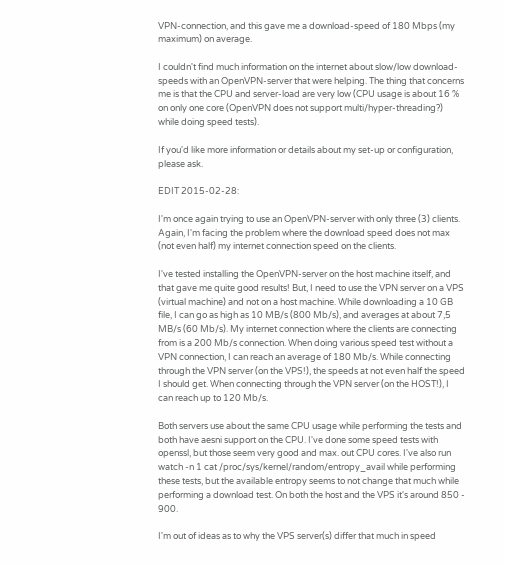VPN-connection, and this gave me a download-speed of 180 Mbps (my maximum) on average.

I couldn't find much information on the internet about slow/low download-speeds with an OpenVPN-server that were helping. The thing that concerns me is that the CPU and server-load are very low (CPU usage is about 16 % on only one core (OpenVPN does not support multi/hyper-threading?) while doing speed tests).

If you'd like more information or details about my set-up or configuration, please ask.

EDIT 2015-02-28:

I'm once again trying to use an OpenVPN-server with only three (3) clients. Again, I'm facing the problem where the download speed does not max (not even half) my internet connection speed on the clients.

I've tested installing the OpenVPN-server on the host machine itself, and that gave me quite good results! But, I need to use the VPN server on a VPS (virtual machine) and not on a host machine. While downloading a 10 GB file, I can go as high as 10 MB/s (800 Mb/s), and averages at about 7,5 MB/s (60 Mb/s). My internet connection where the clients are connecting from is a 200 Mb/s connection. When doing various speed test without a VPN connection, I can reach an average of 180 Mb/s. While connecting through the VPN server (on the VPS!), the speeds at not even half the speed I should get. When connecting through the VPN server (on the HOST!), I can reach up to 120 Mb/s.

Both servers use about the same CPU usage while performing the tests and both have aesni support on the CPU. I've done some speed tests with openssl, but those seem very good and max. out CPU cores. I've also run watch -n 1 cat /proc/sys/kernel/random/entropy_avail while performing these tests, but the available entropy seems to not change that much while performing a download test. On both the host and the VPS it's around 850 - 900.

I'm out of ideas as to why the VPS server(s) differ that much in speed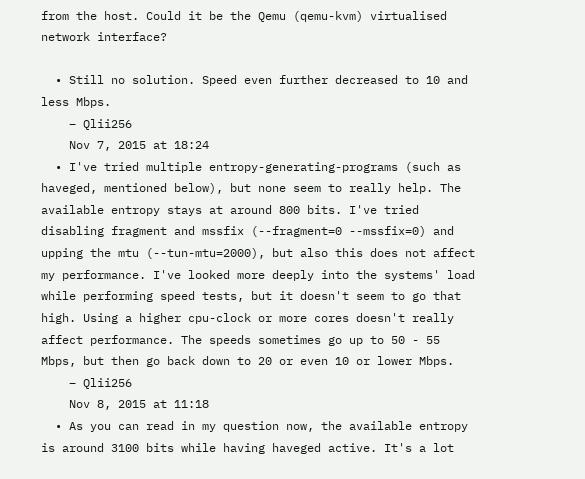from the host. Could it be the Qemu (qemu-kvm) virtualised network interface?

  • Still no solution. Speed even further decreased to 10 and less Mbps.
    – Qlii256
    Nov 7, 2015 at 18:24
  • I've tried multiple entropy-generating-programs (such as haveged, mentioned below), but none seem to really help. The available entropy stays at around 800 bits. I've tried disabling fragment and mssfix (--fragment=0 --mssfix=0) and upping the mtu (--tun-mtu=2000), but also this does not affect my performance. I've looked more deeply into the systems' load while performing speed tests, but it doesn't seem to go that high. Using a higher cpu-clock or more cores doesn't really affect performance. The speeds sometimes go up to 50 - 55 Mbps, but then go back down to 20 or even 10 or lower Mbps.
    – Qlii256
    Nov 8, 2015 at 11:18
  • As you can read in my question now, the available entropy is around 3100 bits while having haveged active. It's a lot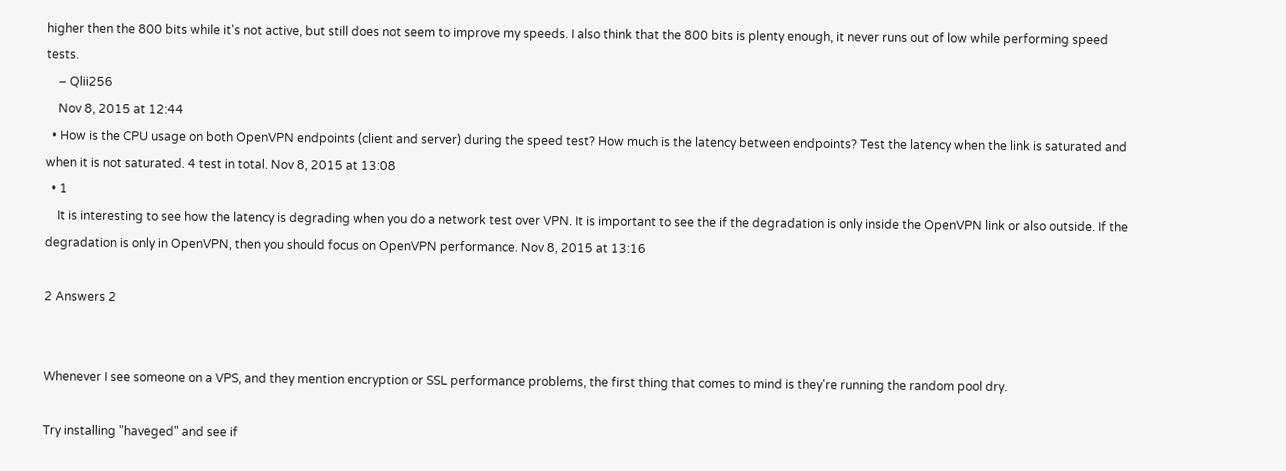higher then the 800 bits while it's not active, but still does not seem to improve my speeds. I also think that the 800 bits is plenty enough, it never runs out of low while performing speed tests.
    – Qlii256
    Nov 8, 2015 at 12:44
  • How is the CPU usage on both OpenVPN endpoints (client and server) during the speed test? How much is the latency between endpoints? Test the latency when the link is saturated and when it is not saturated. 4 test in total. Nov 8, 2015 at 13:08
  • 1
    It is interesting to see how the latency is degrading when you do a network test over VPN. It is important to see the if the degradation is only inside the OpenVPN link or also outside. If the degradation is only in OpenVPN, then you should focus on OpenVPN performance. Nov 8, 2015 at 13:16

2 Answers 2


Whenever I see someone on a VPS, and they mention encryption or SSL performance problems, the first thing that comes to mind is they're running the random pool dry.

Try installing "haveged" and see if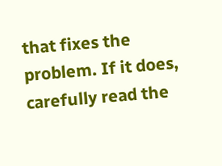that fixes the problem. If it does, carefully read the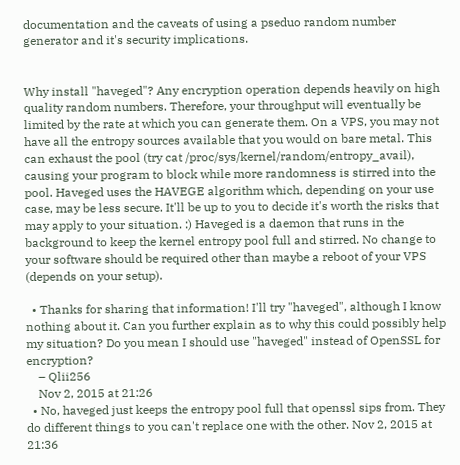documentation and the caveats of using a pseduo random number generator and it's security implications.


Why install "haveged"? Any encryption operation depends heavily on high quality random numbers. Therefore, your throughput will eventually be limited by the rate at which you can generate them. On a VPS, you may not have all the entropy sources available that you would on bare metal. This can exhaust the pool (try cat /proc/sys/kernel/random/entropy_avail), causing your program to block while more randomness is stirred into the pool. Haveged uses the HAVEGE algorithm which, depending on your use case, may be less secure. It'll be up to you to decide it's worth the risks that may apply to your situation. :) Haveged is a daemon that runs in the background to keep the kernel entropy pool full and stirred. No change to your software should be required other than maybe a reboot of your VPS (depends on your setup).

  • Thanks for sharing that information! I'll try "haveged", although I know nothing about it. Can you further explain as to why this could possibly help my situation? Do you mean I should use "haveged" instead of OpenSSL for encryption?
    – Qlii256
    Nov 2, 2015 at 21:26
  • No, haveged just keeps the entropy pool full that openssl sips from. They do different things to you can't replace one with the other. Nov 2, 2015 at 21:36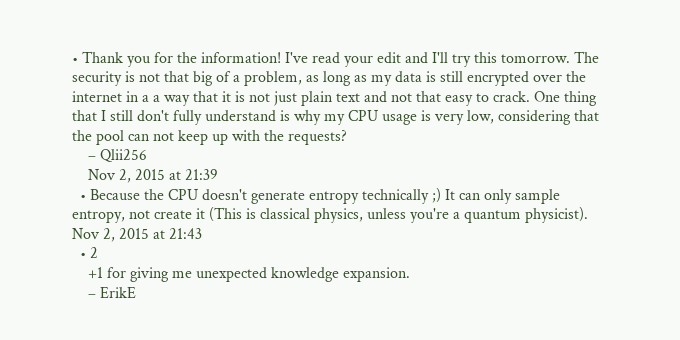• Thank you for the information! I've read your edit and I'll try this tomorrow. The security is not that big of a problem, as long as my data is still encrypted over the internet in a a way that it is not just plain text and not that easy to crack. One thing that I still don't fully understand is why my CPU usage is very low, considering that the pool can not keep up with the requests?
    – Qlii256
    Nov 2, 2015 at 21:39
  • Because the CPU doesn't generate entropy technically ;) It can only sample entropy, not create it (This is classical physics, unless you're a quantum physicist). Nov 2, 2015 at 21:43
  • 2
    +1 for giving me unexpected knowledge expansion.
    – ErikE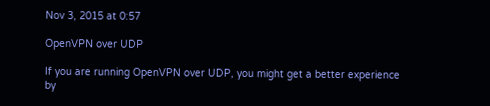Nov 3, 2015 at 0:57

OpenVPN over UDP

If you are running OpenVPN over UDP, you might get a better experience by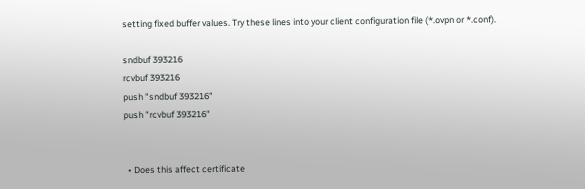setting fixed buffer values. Try these lines into your client configuration file (*.ovpn or *.conf).

sndbuf 393216
rcvbuf 393216
push "sndbuf 393216"
push "rcvbuf 393216"


  • Does this affect certificate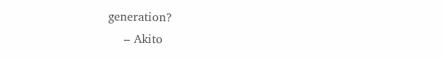generation?
    – Akito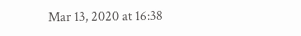Mar 13, 2020 at 16:38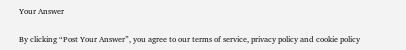Your Answer

By clicking “Post Your Answer”, you agree to our terms of service, privacy policy and cookie policy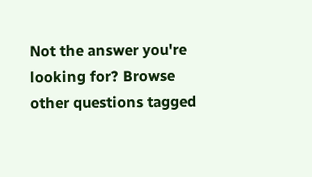Not the answer you're looking for? Browse other questions tagged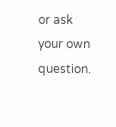or ask your own question.